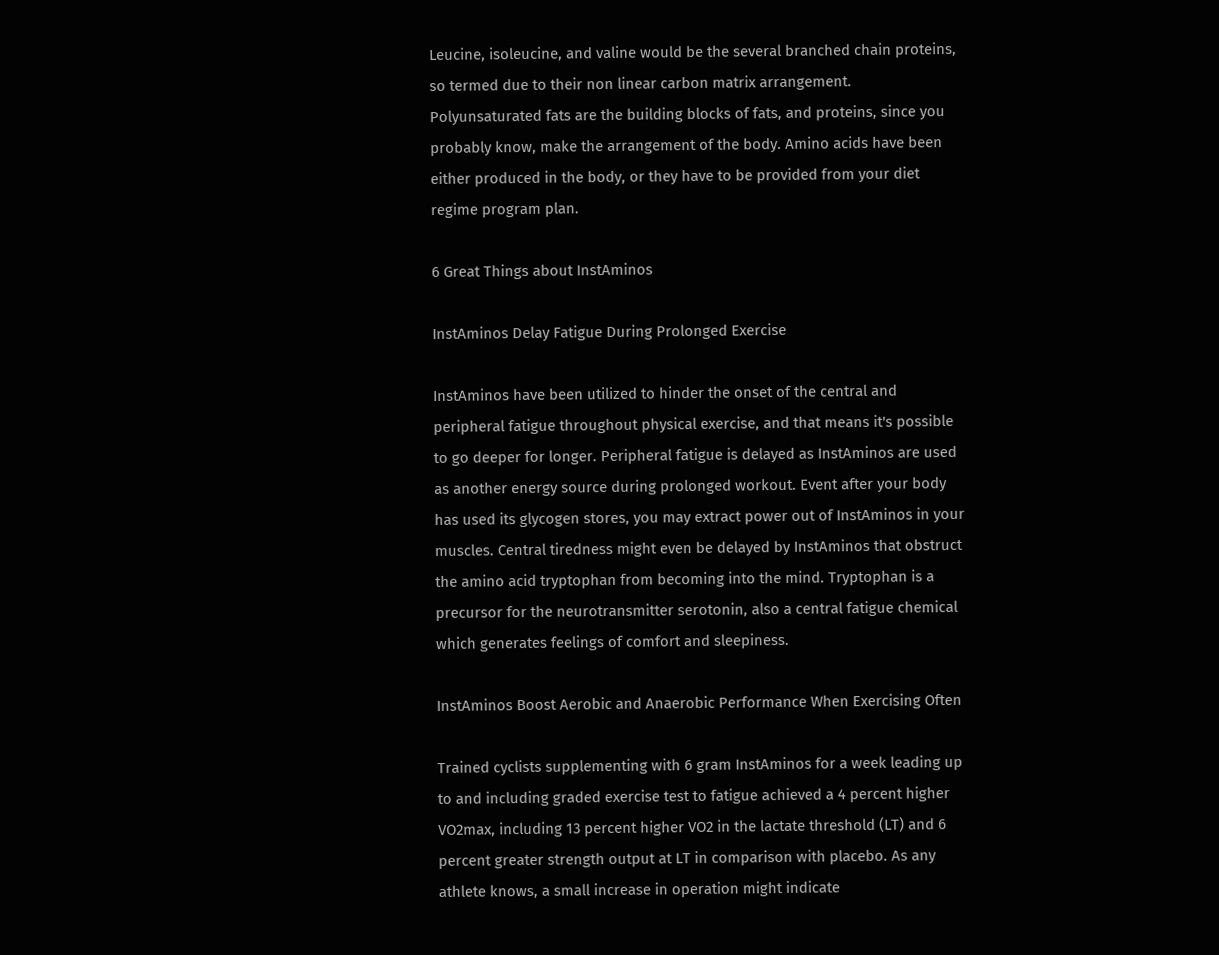Leucine, isoleucine, and valine would be the several branched chain proteins, so termed due to their non linear carbon matrix arrangement. Polyunsaturated fats are the building blocks of fats, and proteins, since you probably know, make the arrangement of the body. Amino acids have been either produced in the body, or they have to be provided from your diet regime program plan.

6 Great Things about InstAminos

InstAminos Delay Fatigue During Prolonged Exercise

InstAminos have been utilized to hinder the onset of the central and peripheral fatigue throughout physical exercise, and that means it's possible to go deeper for longer. Peripheral fatigue is delayed as InstAminos are used as another energy source during prolonged workout. Event after your body has used its glycogen stores, you may extract power out of InstAminos in your muscles. Central tiredness might even be delayed by InstAminos that obstruct the amino acid tryptophan from becoming into the mind. Tryptophan is a precursor for the neurotransmitter serotonin, also a central fatigue chemical which generates feelings of comfort and sleepiness.

InstAminos Boost Aerobic and Anaerobic Performance When Exercising Often

Trained cyclists supplementing with 6 gram InstAminos for a week leading up to and including graded exercise test to fatigue achieved a 4 percent higher VO2max, including 13 percent higher VO2 in the lactate threshold (LT) and 6 percent greater strength output at LT in comparison with placebo. As any athlete knows, a small increase in operation might indicate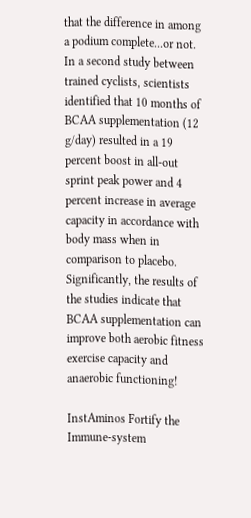that the difference in among a podium complete...or not. In a second study between trained cyclists, scientists identified that 10 months of BCAA supplementation (12 g/day) resulted in a 19 percent boost in all-out sprint peak power and 4 percent increase in average capacity in accordance with body mass when in comparison to placebo. Significantly, the results of the studies indicate that BCAA supplementation can improve both aerobic fitness exercise capacity and anaerobic functioning!

InstAminos Fortify the Immune-system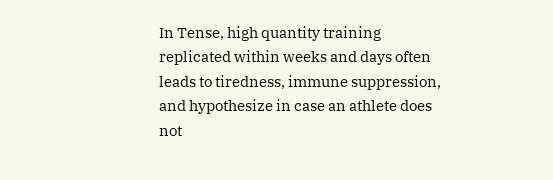In Tense, high quantity training replicated within weeks and days often leads to tiredness, immune suppression, and hypothesize in case an athlete does not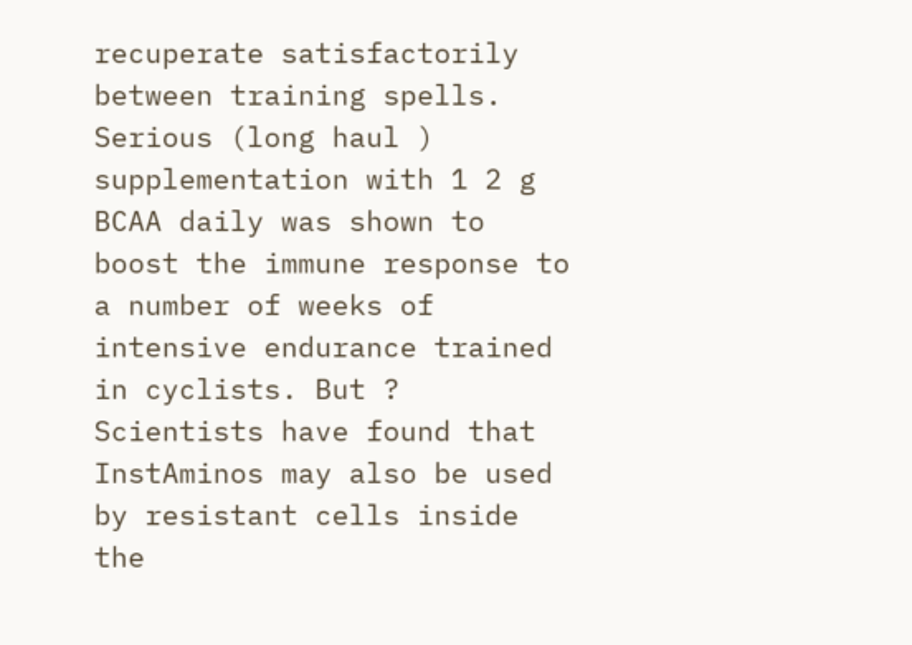recuperate satisfactorily between training spells. Serious (long haul ) supplementation with 1 2 g BCAA daily was shown to boost the immune response to a number of weeks of intensive endurance trained in cyclists. But ? Scientists have found that InstAminos may also be used by resistant cells inside the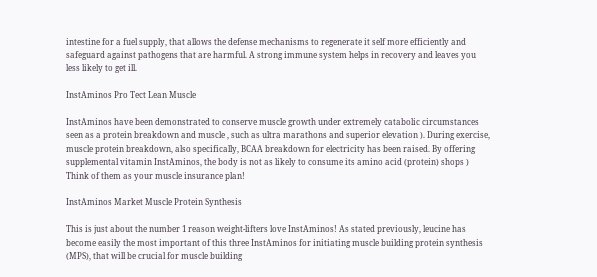intestine for a fuel supply, that allows the defense mechanisms to regenerate it self more efficiently and safeguard against pathogens that are harmful. A strong immune system helps in recovery and leaves you less likely to get ill.

InstAminos Pro Tect Lean Muscle

InstAminos have been demonstrated to conserve muscle growth under extremely catabolic circumstances seen as a protein breakdown and muscle , such as ultra marathons and superior elevation ). During exercise, muscle protein breakdown, also specifically, BCAA breakdown for electricity has been raised. By offering supplemental vitamin InstAminos, the body is not as likely to consume its amino acid (protein) shops ) Think of them as your muscle insurance plan!

InstAminos Market Muscle Protein Synthesis

This is just about the number 1 reason weight-lifters love InstAminos! As stated previously, leucine has become easily the most important of this three InstAminos for initiating muscle building protein synthesis (MPS), that will be crucial for muscle building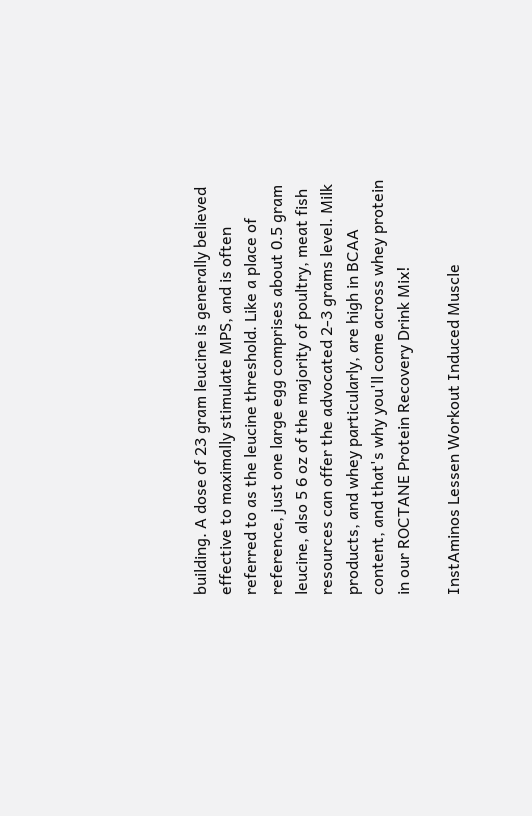building. A dose of 23 gram leucine is generally believed effective to maximally stimulate MPS, and is often referred to as the leucine threshold. Like a place of reference, just one large egg comprises about 0.5 gram leucine, also 5 6 oz of the majority of poultry, meat fish resources can offer the advocated 2-3 grams level. Milk products, and whey particularly, are high in BCAA content, and that's why you'll come across whey protein in our ROCTANE Protein Recovery Drink Mix!

InstAminos Lessen Workout Induced Muscle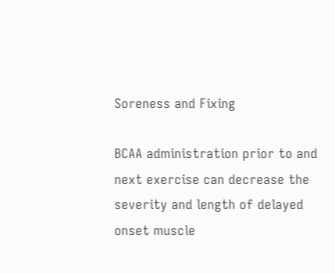Soreness and Fixing

BCAA administration prior to and next exercise can decrease the severity and length of delayed onset muscle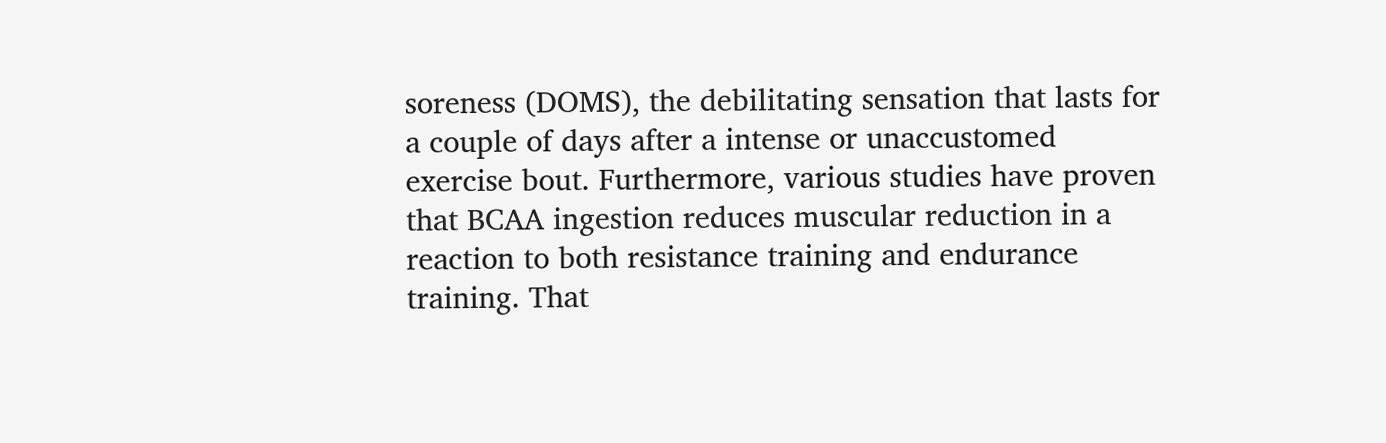soreness (DOMS), the debilitating sensation that lasts for a couple of days after a intense or unaccustomed exercise bout. Furthermore, various studies have proven that BCAA ingestion reduces muscular reduction in a reaction to both resistance training and endurance training. That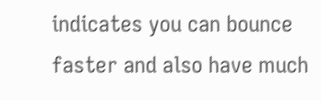indicates you can bounce faster and also have much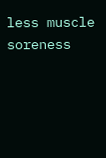less muscle soreness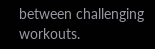between challenging workouts.